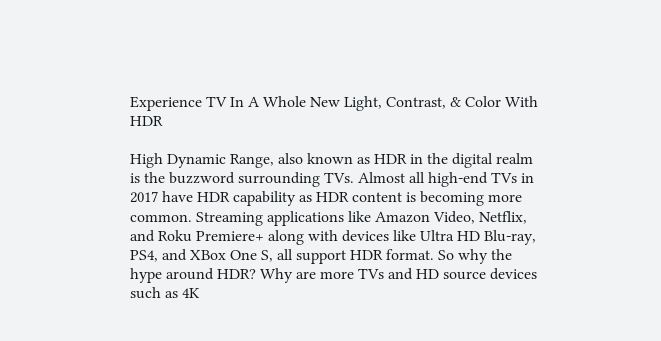Experience TV In A Whole New Light, Contrast, & Color With HDR

High Dynamic Range, also known as HDR in the digital realm is the buzzword surrounding TVs. Almost all high-end TVs in 2017 have HDR capability as HDR content is becoming more common. Streaming applications like Amazon Video, Netflix, and Roku Premiere+ along with devices like Ultra HD Blu-ray, PS4, and XBox One S, all support HDR format. So why the hype around HDR? Why are more TVs and HD source devices such as 4K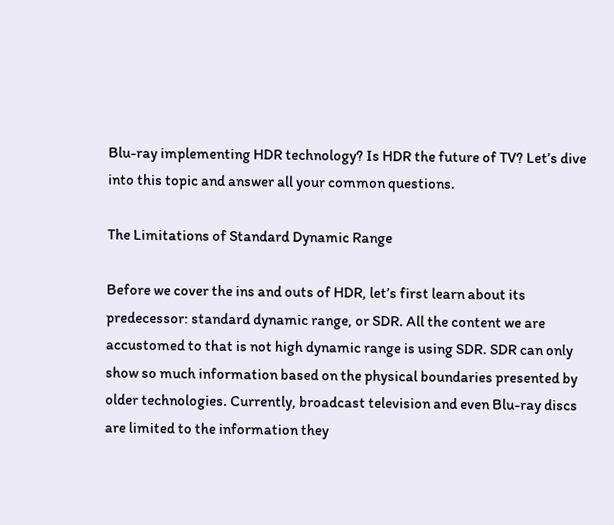Blu-ray implementing HDR technology? Is HDR the future of TV? Let’s dive into this topic and answer all your common questions.

The Limitations of Standard Dynamic Range

Before we cover the ins and outs of HDR, let’s first learn about its predecessor: standard dynamic range, or SDR. All the content we are accustomed to that is not high dynamic range is using SDR. SDR can only show so much information based on the physical boundaries presented by older technologies. Currently, broadcast television and even Blu-ray discs are limited to the information they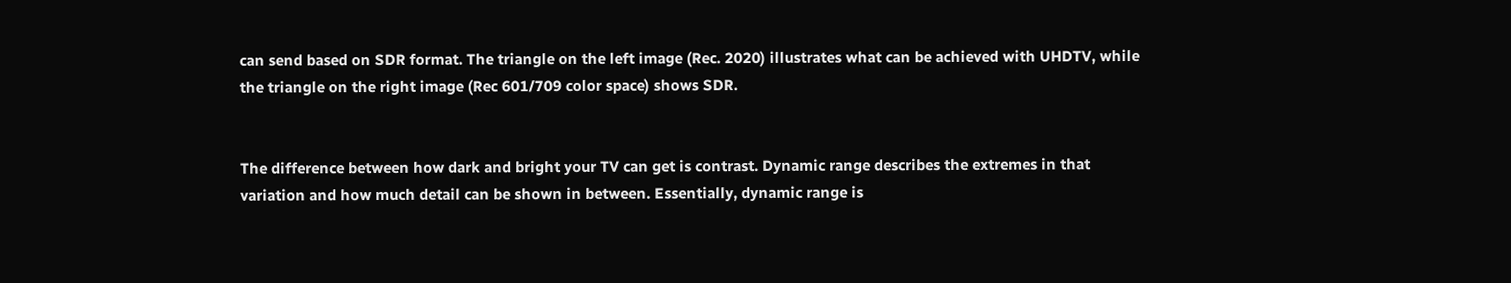can send based on SDR format. The triangle on the left image (Rec. 2020) illustrates what can be achieved with UHDTV, while the triangle on the right image (Rec 601/709 color space) shows SDR.


The difference between how dark and bright your TV can get is contrast. Dynamic range describes the extremes in that variation and how much detail can be shown in between. Essentially, dynamic range is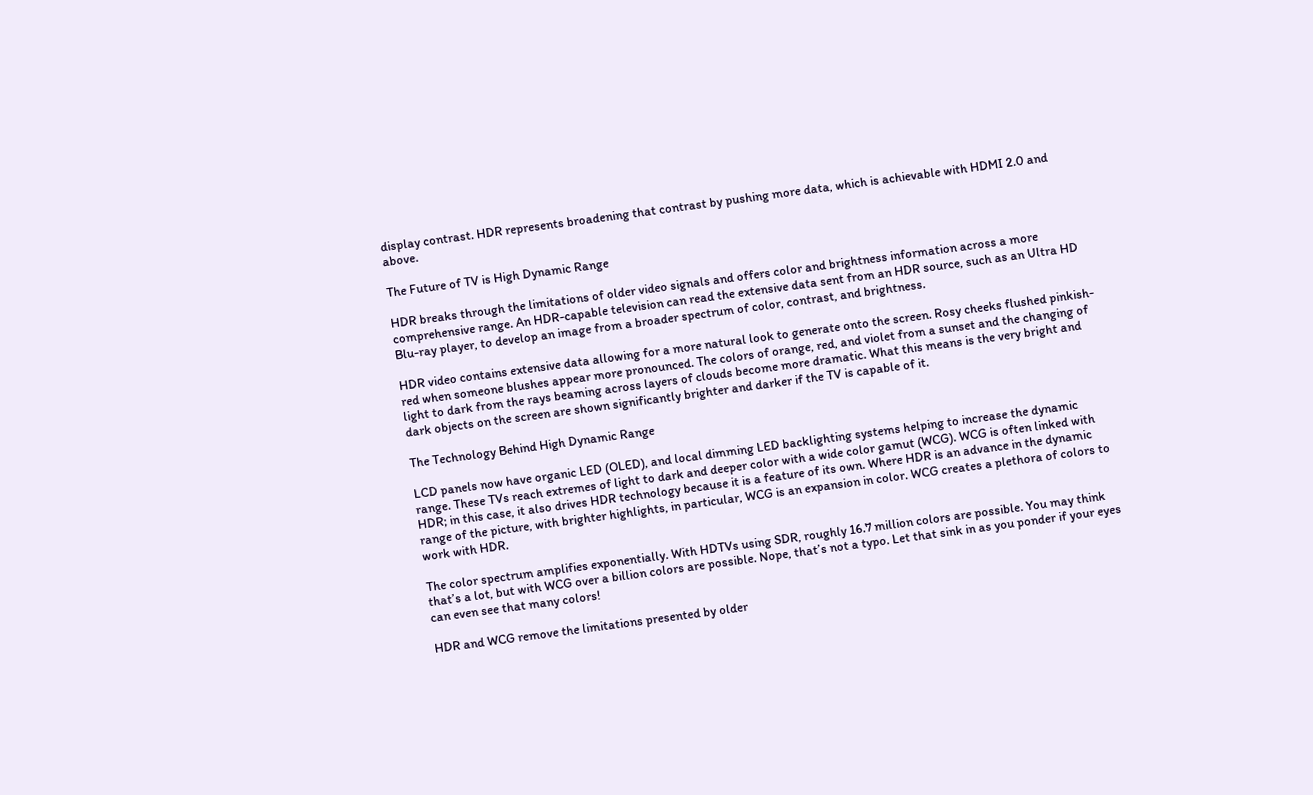display contrast. HDR represents broadening that contrast by pushing more data, which is achievable with HDMI 2.0 and above.

The Future of TV is High Dynamic Range

HDR breaks through the limitations of older video signals and offers color and brightness information across a more comprehensive range. An HDR-capable television can read the extensive data sent from an HDR source, such as an Ultra HD Blu-ray player, to develop an image from a broader spectrum of color, contrast, and brightness.

HDR video contains extensive data allowing for a more natural look to generate onto the screen. Rosy cheeks flushed pinkish-red when someone blushes appear more pronounced. The colors of orange, red, and violet from a sunset and the changing of light to dark from the rays beaming across layers of clouds become more dramatic. What this means is the very bright and dark objects on the screen are shown significantly brighter and darker if the TV is capable of it.

The Technology Behind High Dynamic Range

LCD panels now have organic LED (OLED), and local dimming LED backlighting systems helping to increase the dynamic range. These TVs reach extremes of light to dark and deeper color with a wide color gamut (WCG). WCG is often linked with HDR; in this case, it also drives HDR technology because it is a feature of its own. Where HDR is an advance in the dynamic range of the picture, with brighter highlights, in particular, WCG is an expansion in color. WCG creates a plethora of colors to work with HDR.

The color spectrum amplifies exponentially. With HDTVs using SDR, roughly 16.7 million colors are possible. You may think that’s a lot, but with WCG over a billion colors are possible. Nope, that’s not a typo. Let that sink in as you ponder if your eyes can even see that many colors!

HDR and WCG remove the limitations presented by older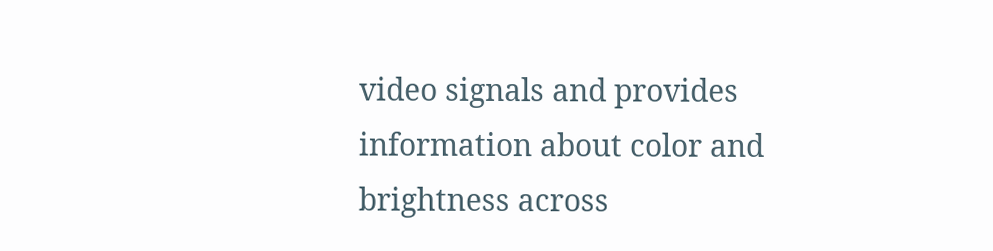video signals and provides information about color and brightness across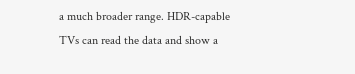a much broader range. HDR-capable TVs can read the data and show a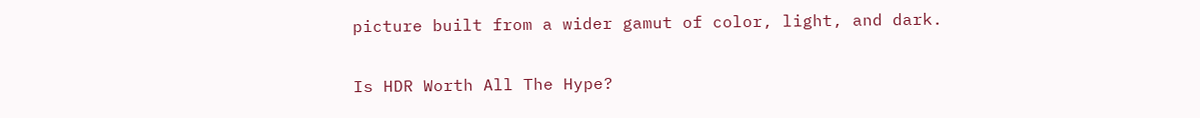picture built from a wider gamut of color, light, and dark.

Is HDR Worth All The Hype?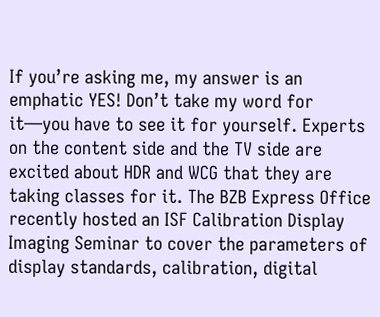If you’re asking me, my answer is an emphatic YES! Don’t take my word for it—you have to see it for yourself. Experts on the content side and the TV side are excited about HDR and WCG that they are taking classes for it. The BZB Express Office recently hosted an ISF Calibration Display Imaging Seminar to cover the parameters of display standards, calibration, digital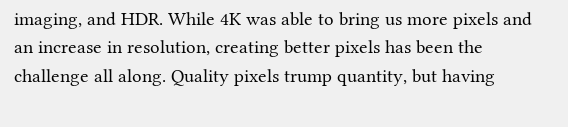imaging, and HDR. While 4K was able to bring us more pixels and an increase in resolution, creating better pixels has been the challenge all along. Quality pixels trump quantity, but having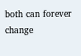both can forever change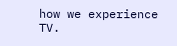how we experience TV.